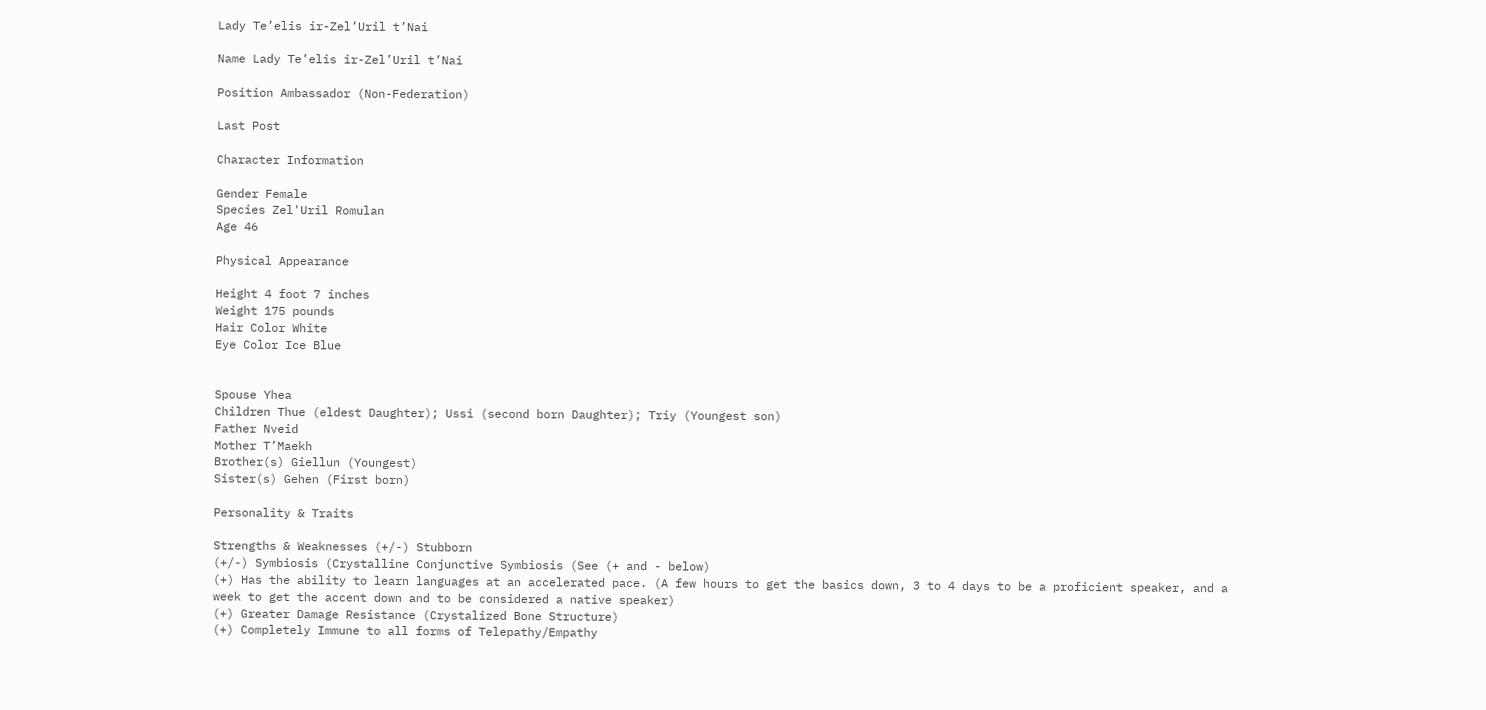Lady Te’elis ir-Zel’Uril t’Nai

Name Lady Te’elis ir-Zel’Uril t’Nai

Position Ambassador (Non-Federation)

Last Post

Character Information

Gender Female
Species Zel'Uril Romulan
Age 46

Physical Appearance

Height 4 foot 7 inches
Weight 175 pounds
Hair Color White
Eye Color Ice Blue


Spouse Yhea
Children Thue (eldest Daughter); Ussi (second born Daughter); Triy (Youngest son)
Father Nveid
Mother T’Maekh
Brother(s) Giellun (Youngest)
Sister(s) Gehen (First born)

Personality & Traits

Strengths & Weaknesses (+/-) Stubborn
(+/-) Symbiosis (Crystalline Conjunctive Symbiosis (See (+ and - below)
(+) Has the ability to learn languages at an accelerated pace. (A few hours to get the basics down, 3 to 4 days to be a proficient speaker, and a week to get the accent down and to be considered a native speaker)
(+) Greater Damage Resistance (Crystalized Bone Structure)
(+) Completely Immune to all forms of Telepathy/Empathy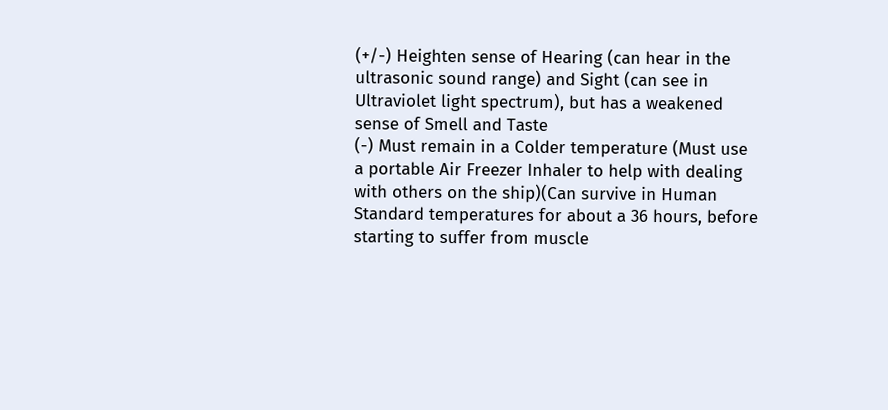(+/-) Heighten sense of Hearing (can hear in the ultrasonic sound range) and Sight (can see in Ultraviolet light spectrum), but has a weakened sense of Smell and Taste
(-) Must remain in a Colder temperature (Must use a portable Air Freezer Inhaler to help with dealing with others on the ship)(Can survive in Human Standard temperatures for about a 36 hours, before starting to suffer from muscle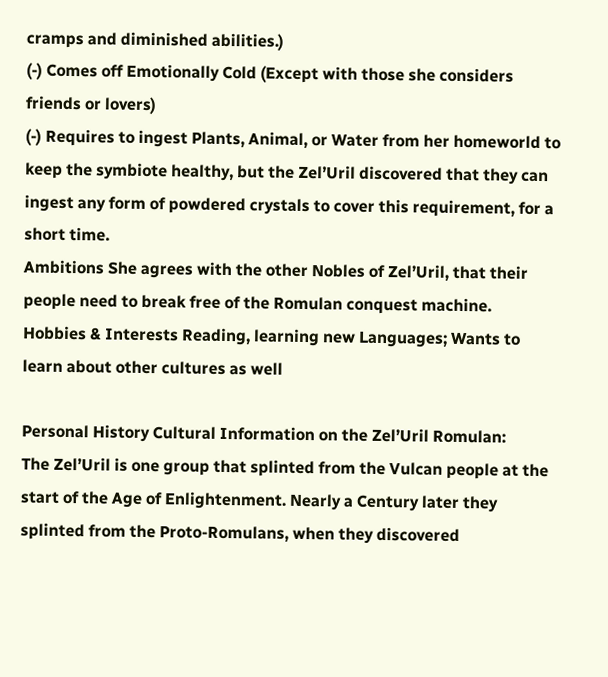cramps and diminished abilities.)
(-) Comes off Emotionally Cold (Except with those she considers friends or lovers)
(-) Requires to ingest Plants, Animal, or Water from her homeworld to keep the symbiote healthy, but the Zel’Uril discovered that they can ingest any form of powdered crystals to cover this requirement, for a short time.
Ambitions She agrees with the other Nobles of Zel’Uril, that their people need to break free of the Romulan conquest machine.
Hobbies & Interests Reading, learning new Languages; Wants to learn about other cultures as well

Personal History Cultural Information on the Zel’Uril Romulan:
The Zel’Uril is one group that splinted from the Vulcan people at the start of the Age of Enlightenment. Nearly a Century later they splinted from the Proto-Romulans, when they discovered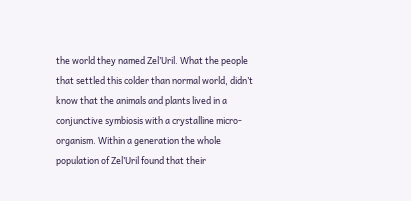the world they named Zel’Uril. What the people that settled this colder than normal world, didn’t know that the animals and plants lived in a conjunctive symbiosis with a crystalline micro-organism. Within a generation the whole population of Zel’Uril found that their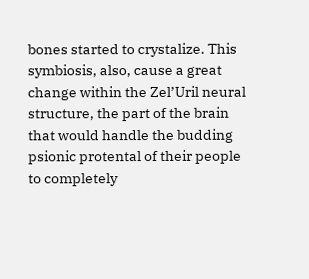bones started to crystalize. This symbiosis, also, cause a great change within the Zel’Uril neural structure, the part of the brain that would handle the budding psionic protental of their people to completely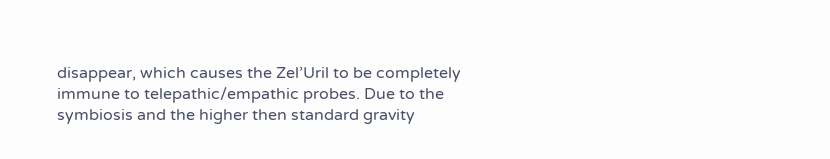disappear, which causes the Zel’Uril to be completely immune to telepathic/empathic probes. Due to the symbiosis and the higher then standard gravity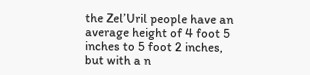the Zel’Uril people have an average height of 4 foot 5 inches to 5 foot 2 inches, but with a n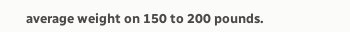average weight on 150 to 200 pounds.